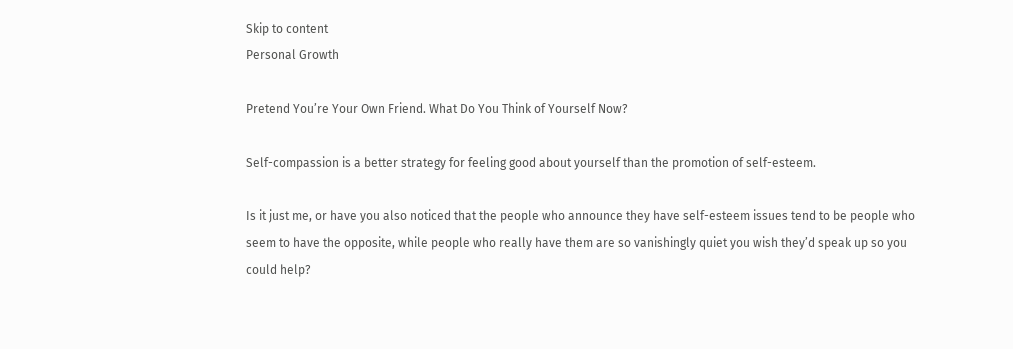Skip to content
Personal Growth

Pretend You’re Your Own Friend. What Do You Think of Yourself Now?

Self-compassion is a better strategy for feeling good about yourself than the promotion of self-esteem.

Is it just me, or have you also noticed that the people who announce they have self-esteem issues tend to be people who seem to have the opposite, while people who really have them are so vanishingly quiet you wish they’d speak up so you could help?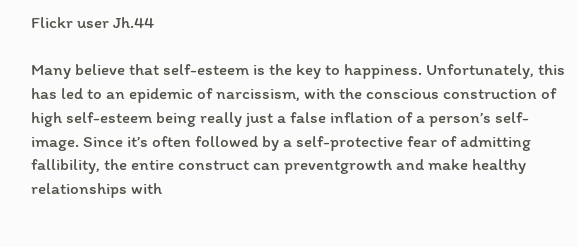Flickr user Jh.44

Many believe that self-esteem is the key to happiness. Unfortunately, this has led to an epidemic of narcissism, with the conscious construction of high self-esteem being really just a false inflation of a person’s self-image. Since it’s often followed by a self-protective fear of admitting fallibility, the entire construct can preventgrowth and make healthy relationships with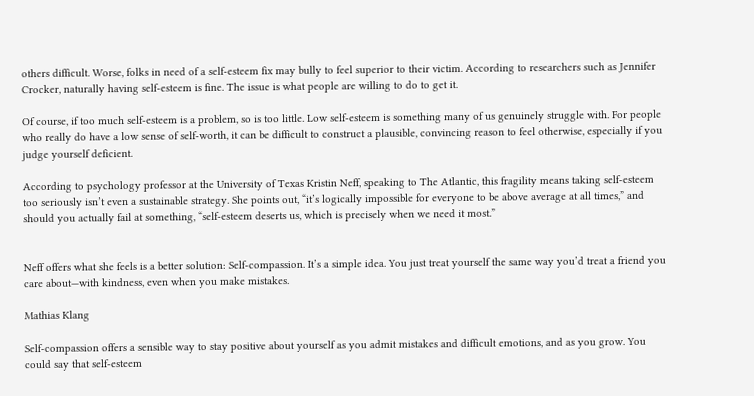others difficult. Worse, folks in need of a self-esteem fix may bully to feel superior to their victim. According to researchers such as Jennifer Crocker, naturally having self-esteem is fine. The issue is what people are willing to do to get it.

Of course, if too much self-esteem is a problem, so is too little. Low self-esteem is something many of us genuinely struggle with. For people who really do have a low sense of self-worth, it can be difficult to construct a plausible, convincing reason to feel otherwise, especially if you judge yourself deficient.

According to psychology professor at the University of Texas Kristin Neff, speaking to The Atlantic, this fragility means taking self-esteem too seriously isn’t even a sustainable strategy. She points out, “it’s logically impossible for everyone to be above average at all times,” and should you actually fail at something, “self-esteem deserts us, which is precisely when we need it most.”


Neff offers what she feels is a better solution: Self-compassion. It’s a simple idea. You just treat yourself the same way you’d treat a friend you care about—with kindness, even when you make mistakes.

Mathias Klang

Self-compassion offers a sensible way to stay positive about yourself as you admit mistakes and difficult emotions, and as you grow. You could say that self-esteem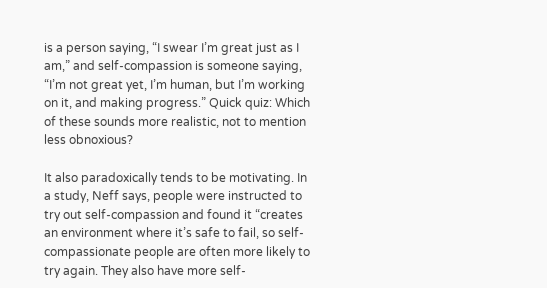is a person saying, “I swear I’m great just as I am,” and self-compassion is someone saying, “I’m not great yet, I’m human, but I’m working on it, and making progress.” Quick quiz: Which of these sounds more realistic, not to mention less obnoxious?

It also paradoxically tends to be motivating. In a study, Neff says, people were instructed to try out self-compassion and found it “creates an environment where it’s safe to fail, so self-compassionate people are often more likely to try again. They also have more self-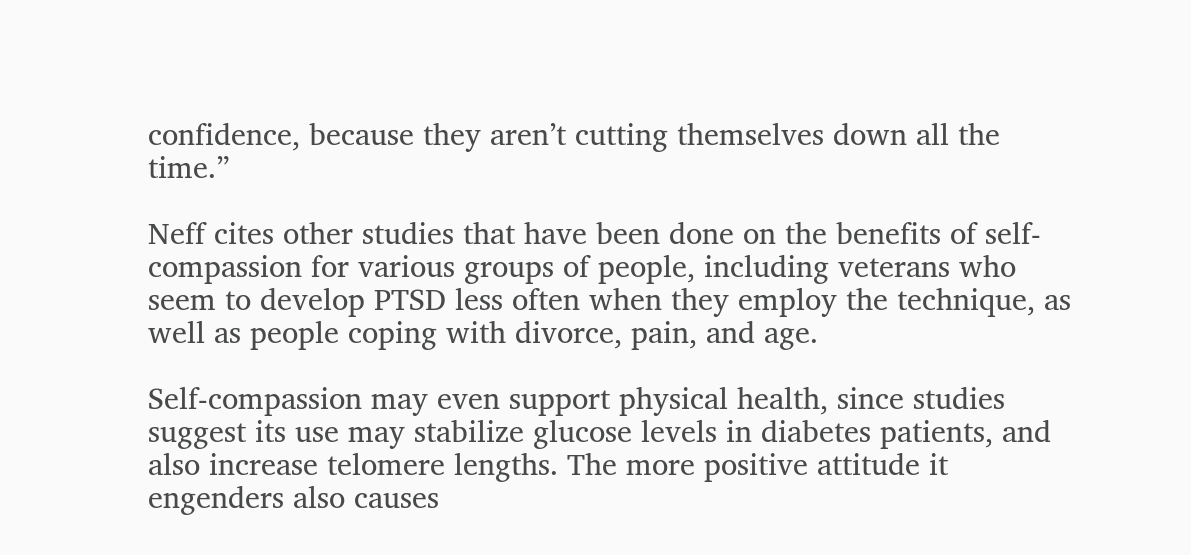confidence, because they aren’t cutting themselves down all the time.”

Neff cites other studies that have been done on the benefits of self-compassion for various groups of people, including veterans who seem to develop PTSD less often when they employ the technique, as well as people coping with divorce, pain, and age.

Self-compassion may even support physical health, since studies suggest its use may stabilize glucose levels in diabetes patients, and also increase telomere lengths. The more positive attitude it engenders also causes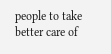people to take better care of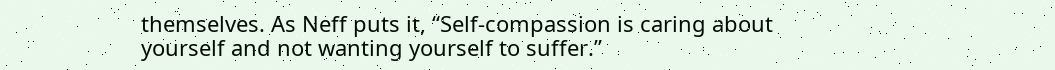themselves. As Neff puts it, “Self-compassion is caring about yourself and not wanting yourself to suffer.”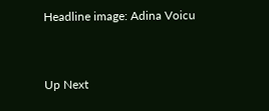Headline image: Adina Voicu


Up Next